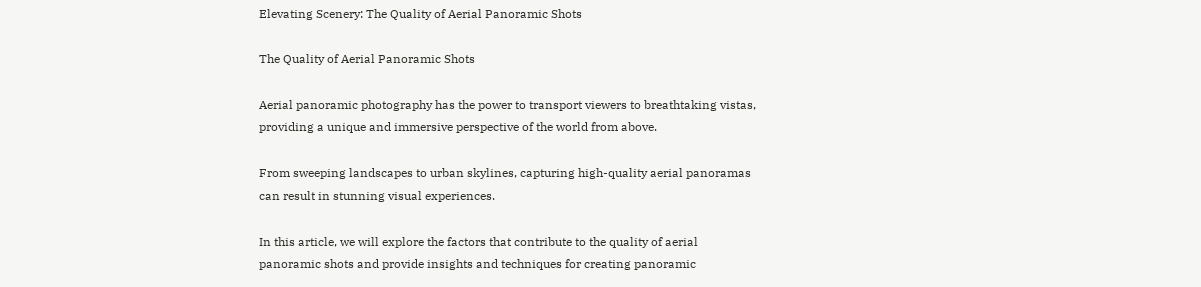Elevating Scenery: The Quality of Aerial Panoramic Shots

The Quality of Aerial Panoramic Shots

Aerial panoramic photography has the power to transport viewers to breathtaking vistas, providing a unique and immersive perspective of the world from above.

From sweeping landscapes to urban skylines, capturing high-quality aerial panoramas can result in stunning visual experiences.

In this article, we will explore the factors that contribute to the quality of aerial panoramic shots and provide insights and techniques for creating panoramic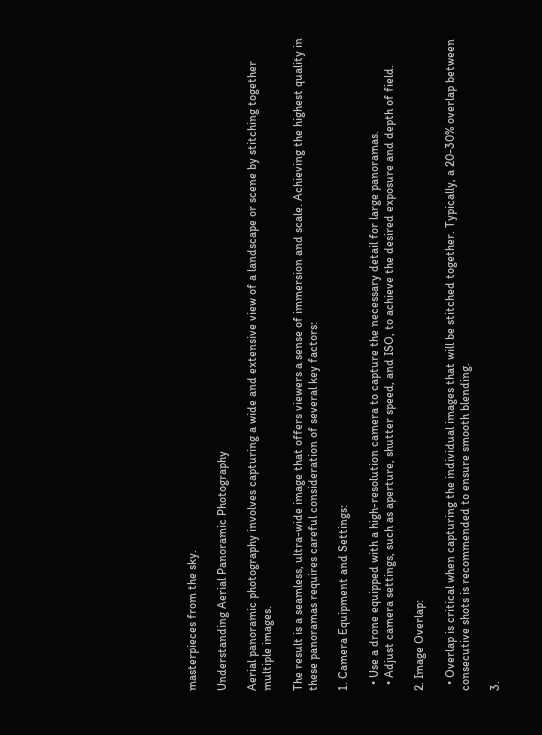masterpieces from the sky.

Understanding Aerial Panoramic Photography

Aerial panoramic photography involves capturing a wide and extensive view of a landscape or scene by stitching together multiple images.

The result is a seamless, ultra-wide image that offers viewers a sense of immersion and scale. Achieving the highest quality in these panoramas requires careful consideration of several key factors:

1. Camera Equipment and Settings:

  • Use a drone equipped with a high-resolution camera to capture the necessary detail for large panoramas.
  • Adjust camera settings, such as aperture, shutter speed, and ISO, to achieve the desired exposure and depth of field.

2. Image Overlap:

  • Overlap is critical when capturing the individual images that will be stitched together. Typically, a 20-30% overlap between consecutive shots is recommended to ensure smooth blending.

3.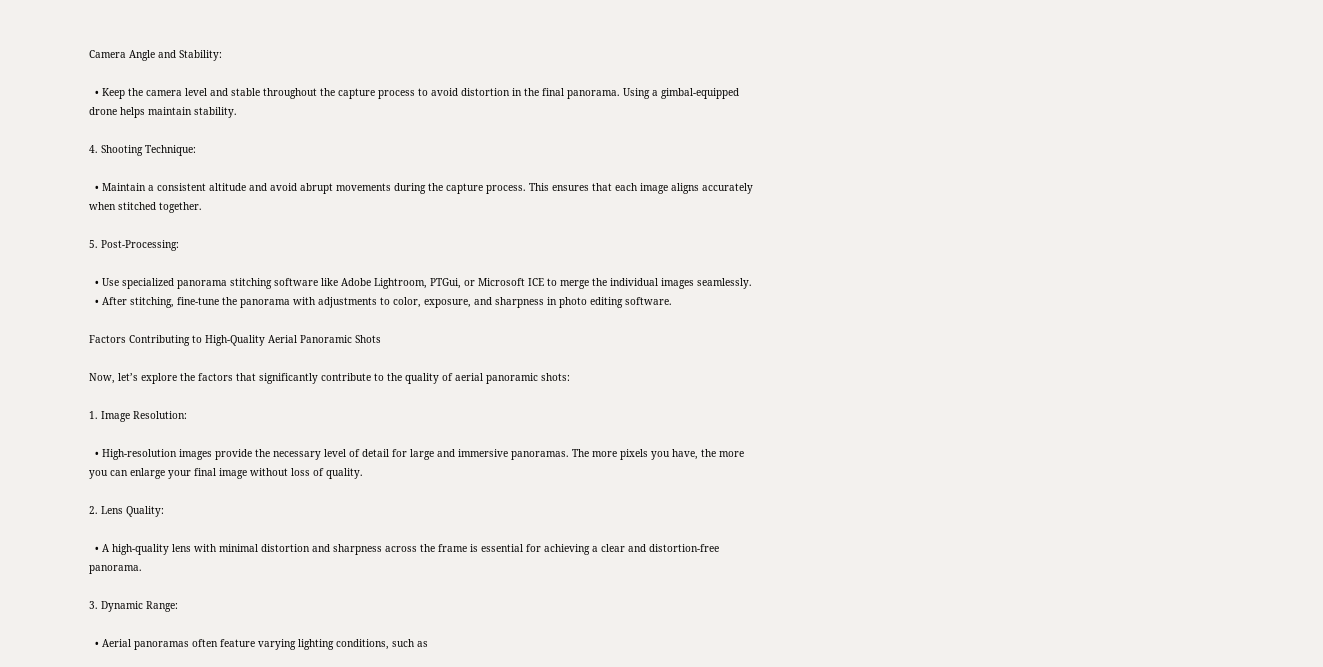Camera Angle and Stability:

  • Keep the camera level and stable throughout the capture process to avoid distortion in the final panorama. Using a gimbal-equipped drone helps maintain stability.

4. Shooting Technique:

  • Maintain a consistent altitude and avoid abrupt movements during the capture process. This ensures that each image aligns accurately when stitched together.

5. Post-Processing:

  • Use specialized panorama stitching software like Adobe Lightroom, PTGui, or Microsoft ICE to merge the individual images seamlessly.
  • After stitching, fine-tune the panorama with adjustments to color, exposure, and sharpness in photo editing software.

Factors Contributing to High-Quality Aerial Panoramic Shots

Now, let’s explore the factors that significantly contribute to the quality of aerial panoramic shots:

1. Image Resolution:

  • High-resolution images provide the necessary level of detail for large and immersive panoramas. The more pixels you have, the more you can enlarge your final image without loss of quality.

2. Lens Quality:

  • A high-quality lens with minimal distortion and sharpness across the frame is essential for achieving a clear and distortion-free panorama.

3. Dynamic Range:

  • Aerial panoramas often feature varying lighting conditions, such as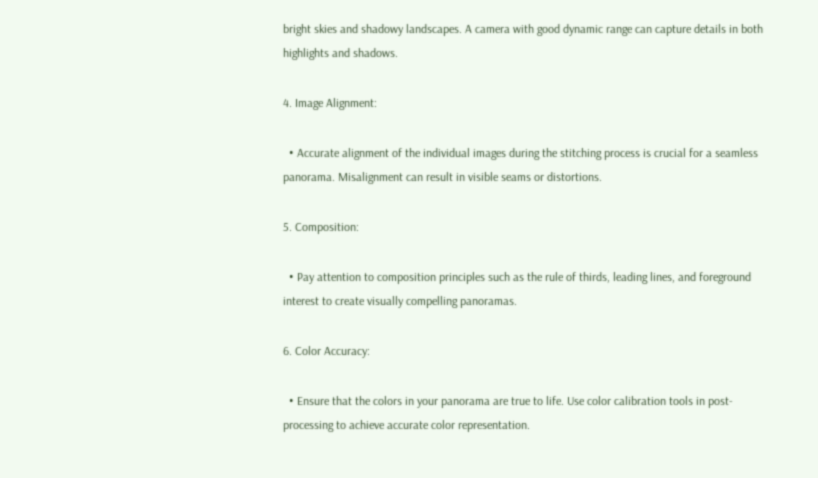bright skies and shadowy landscapes. A camera with good dynamic range can capture details in both highlights and shadows.

4. Image Alignment:

  • Accurate alignment of the individual images during the stitching process is crucial for a seamless panorama. Misalignment can result in visible seams or distortions.

5. Composition:

  • Pay attention to composition principles such as the rule of thirds, leading lines, and foreground interest to create visually compelling panoramas.

6. Color Accuracy:

  • Ensure that the colors in your panorama are true to life. Use color calibration tools in post-processing to achieve accurate color representation.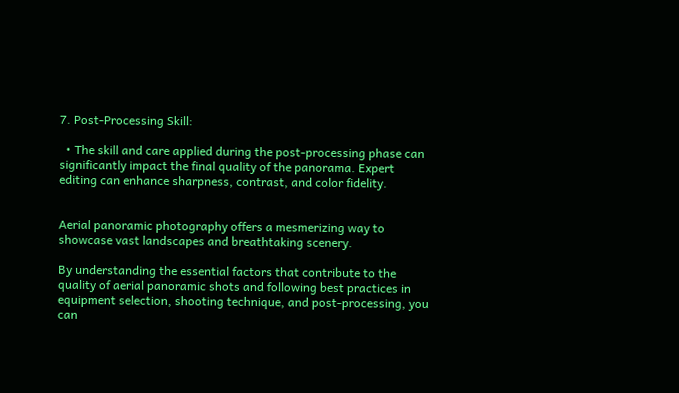7. Post-Processing Skill:

  • The skill and care applied during the post-processing phase can significantly impact the final quality of the panorama. Expert editing can enhance sharpness, contrast, and color fidelity.


Aerial panoramic photography offers a mesmerizing way to showcase vast landscapes and breathtaking scenery.

By understanding the essential factors that contribute to the quality of aerial panoramic shots and following best practices in equipment selection, shooting technique, and post-processing, you can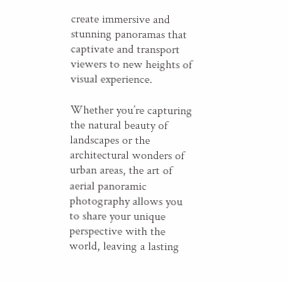create immersive and stunning panoramas that captivate and transport viewers to new heights of visual experience.

Whether you’re capturing the natural beauty of landscapes or the architectural wonders of urban areas, the art of aerial panoramic photography allows you to share your unique perspective with the world, leaving a lasting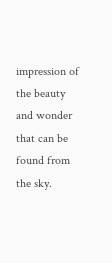impression of the beauty and wonder that can be found from the sky.